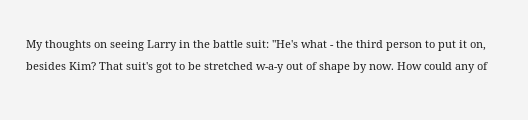My thoughts on seeing Larry in the battle suit: "He's what - the third person to put it on, besides Kim? That suit's got to be stretched w-a-y out of shape by now. How could any of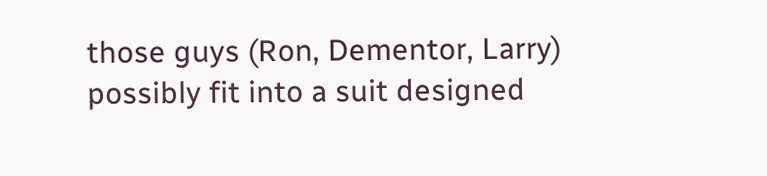those guys (Ron, Dementor, Larry) possibly fit into a suit designed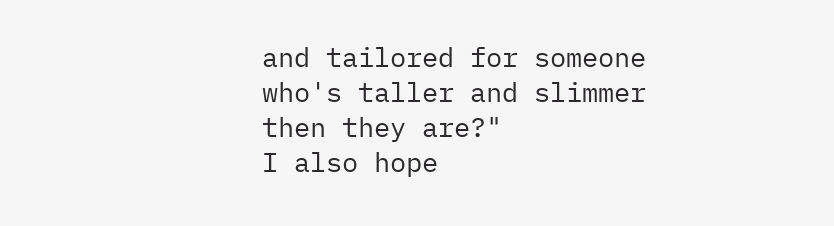and tailored for someone who's taller and slimmer then they are?"
I also hope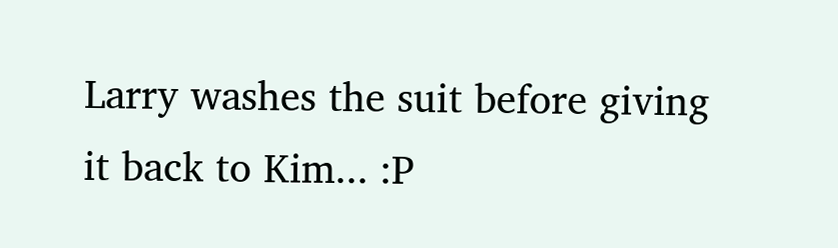Larry washes the suit before giving it back to Kim... :P